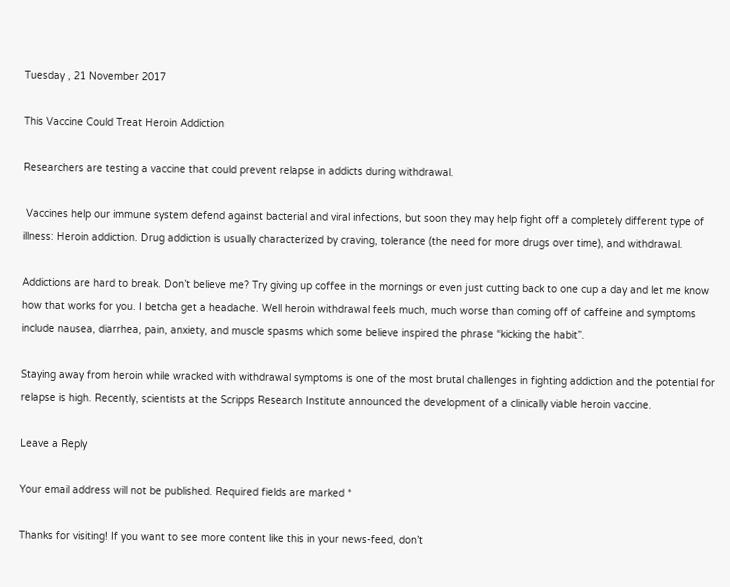Tuesday , 21 November 2017

This Vaccine Could Treat Heroin Addiction

Researchers are testing a vaccine that could prevent relapse in addicts during withdrawal.

 Vaccines help our immune system defend against bacterial and viral infections, but soon they may help fight off a completely different type of illness: Heroin addiction. Drug addiction is usually characterized by craving, tolerance (the need for more drugs over time), and withdrawal.

Addictions are hard to break. Don’t believe me? Try giving up coffee in the mornings or even just cutting back to one cup a day and let me know how that works for you. I betcha get a headache. Well heroin withdrawal feels much, much worse than coming off of caffeine and symptoms include nausea, diarrhea, pain, anxiety, and muscle spasms which some believe inspired the phrase “kicking the habit”.

Staying away from heroin while wracked with withdrawal symptoms is one of the most brutal challenges in fighting addiction and the potential for relapse is high. Recently, scientists at the Scripps Research Institute announced the development of a clinically viable heroin vaccine.

Leave a Reply

Your email address will not be published. Required fields are marked *

Thanks for visiting! If you want to see more content like this in your news-feed, don’t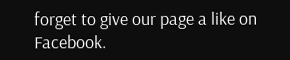forget to give our page a like on Facebook.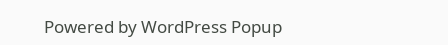Powered by WordPress Popup